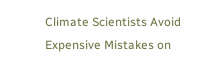Climate Scientists Avoid Expensive Mistakes on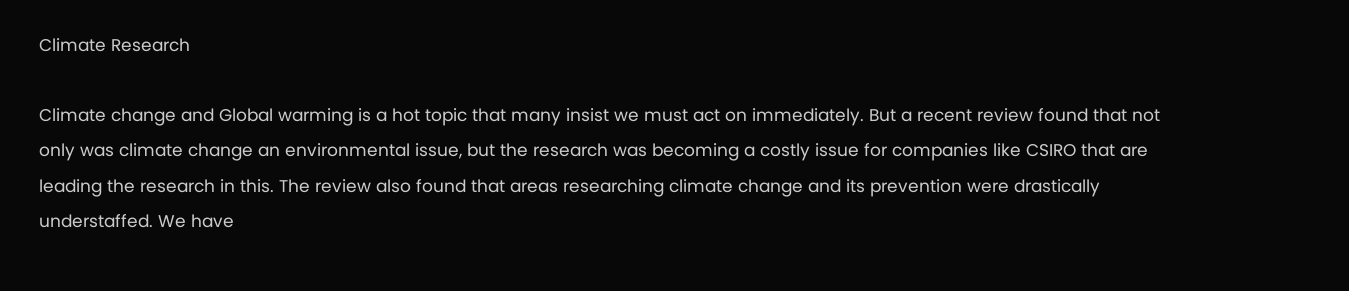Climate Research

Climate change and Global warming is a hot topic that many insist we must act on immediately. But a recent review found that not only was climate change an environmental issue, but the research was becoming a costly issue for companies like CSIRO that are leading the research in this. The review also found that areas researching climate change and its prevention were drastically understaffed. We have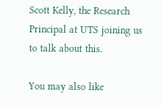Scott Kelly, the Research Principal at UTS joining us to talk about this.

You may also like